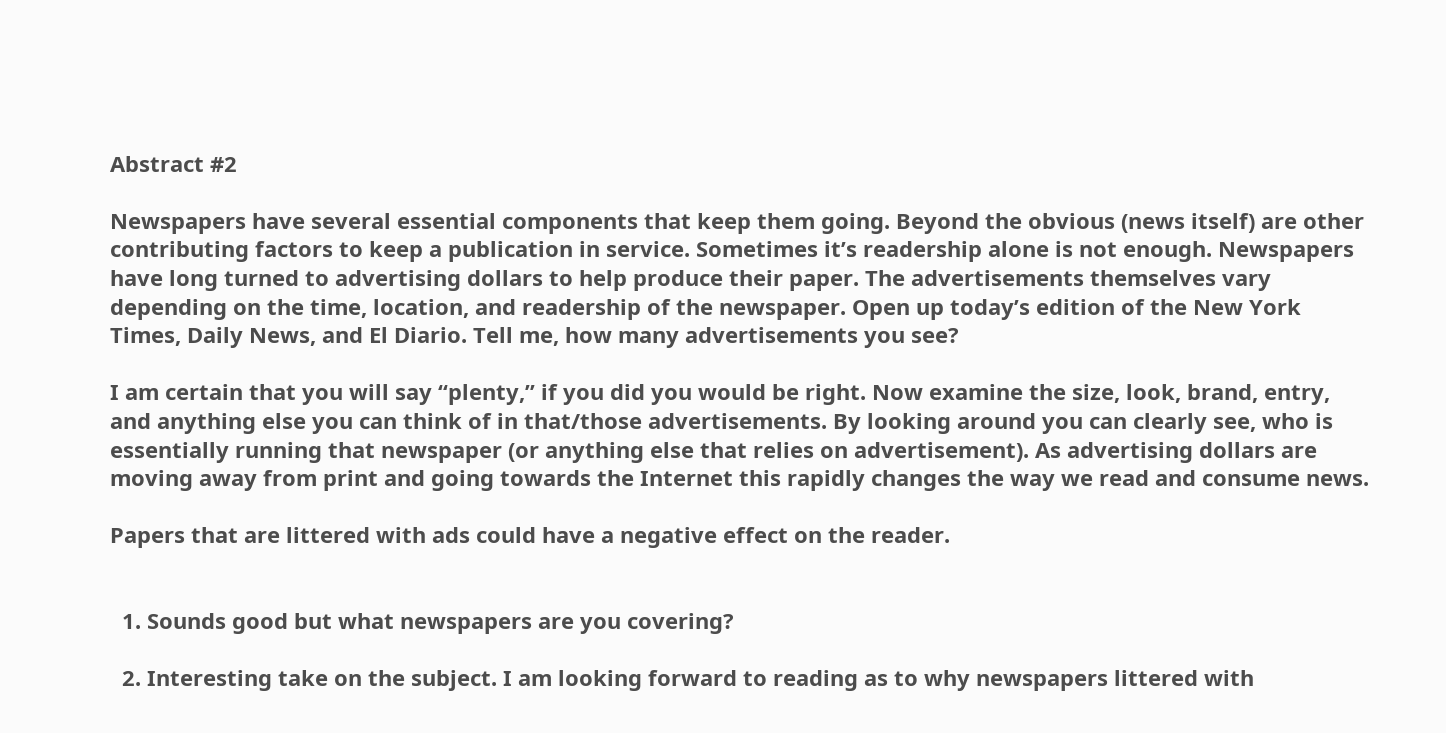Abstract #2

Newspapers have several essential components that keep them going. Beyond the obvious (news itself) are other contributing factors to keep a publication in service. Sometimes it’s readership alone is not enough. Newspapers have long turned to advertising dollars to help produce their paper. The advertisements themselves vary depending on the time, location, and readership of the newspaper. Open up today’s edition of the New York Times, Daily News, and El Diario. Tell me, how many advertisements you see?

I am certain that you will say “plenty,” if you did you would be right. Now examine the size, look, brand, entry, and anything else you can think of in that/those advertisements. By looking around you can clearly see, who is essentially running that newspaper (or anything else that relies on advertisement). As advertising dollars are moving away from print and going towards the Internet this rapidly changes the way we read and consume news.

Papers that are littered with ads could have a negative effect on the reader.


  1. Sounds good but what newspapers are you covering?

  2. Interesting take on the subject. I am looking forward to reading as to why newspapers littered with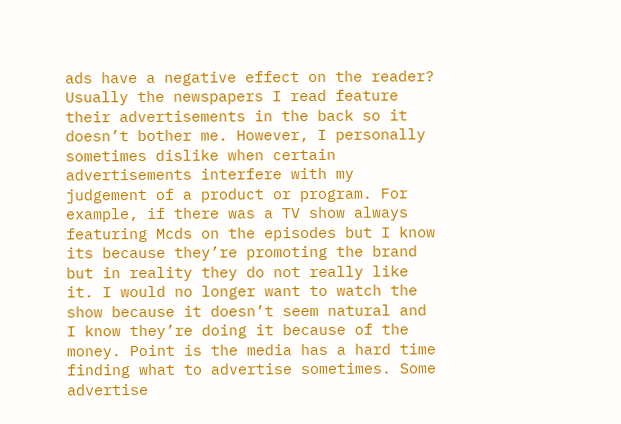ads have a negative effect on the reader? Usually the newspapers I read feature their advertisements in the back so it doesn’t bother me. However, I personally sometimes dislike when certain advertisements interfere with my judgement of a product or program. For example, if there was a TV show always featuring Mcds on the episodes but I know its because they’re promoting the brand but in reality they do not really like it. I would no longer want to watch the show because it doesn’t seem natural and I know they’re doing it because of the money. Point is the media has a hard time finding what to advertise sometimes. Some advertise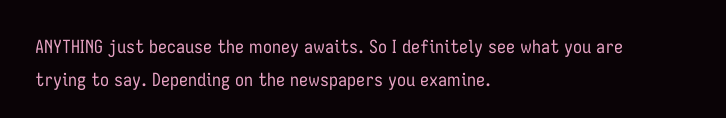ANYTHING just because the money awaits. So I definitely see what you are trying to say. Depending on the newspapers you examine.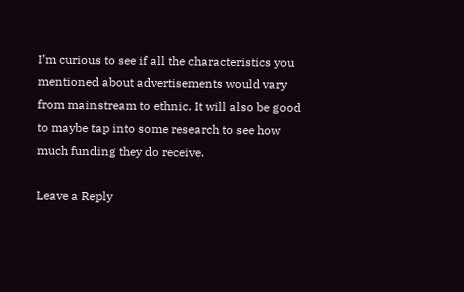I’m curious to see if all the characteristics you mentioned about advertisements would vary from mainstream to ethnic. It will also be good to maybe tap into some research to see how much funding they do receive.

Leave a Reply